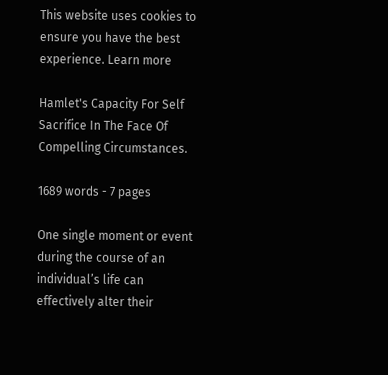This website uses cookies to ensure you have the best experience. Learn more

Hamlet's Capacity For Self Sacrifice In The Face Of Compelling Circumstances.

1689 words - 7 pages

One single moment or event during the course of an individual’s life can effectively alter their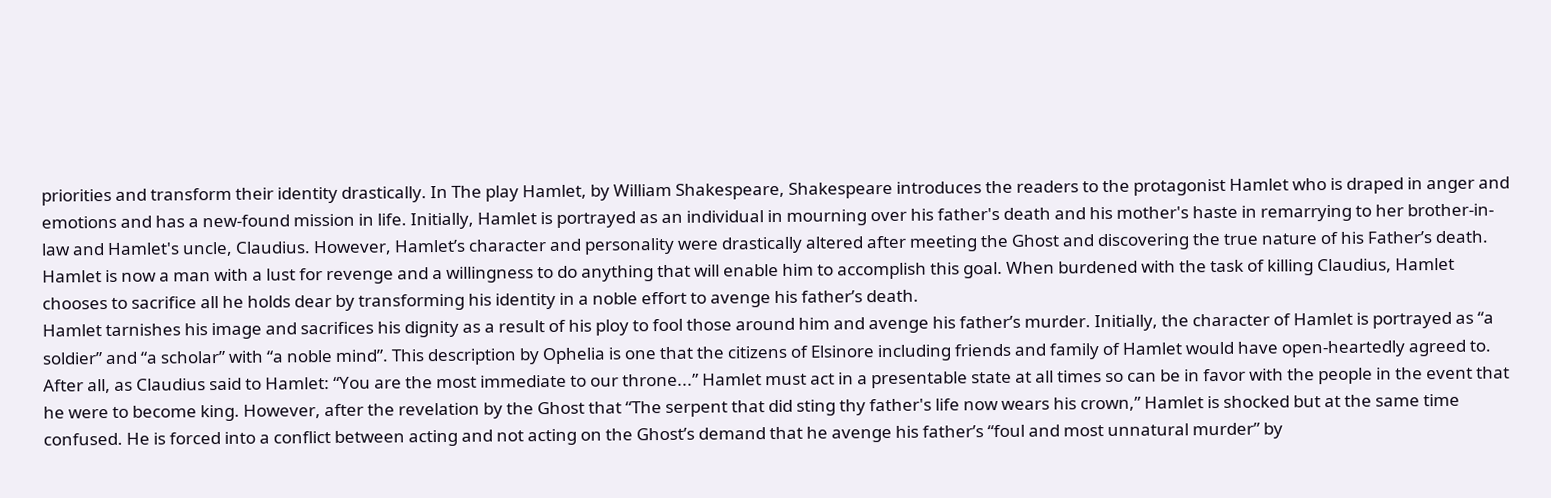priorities and transform their identity drastically. In The play Hamlet, by William Shakespeare, Shakespeare introduces the readers to the protagonist Hamlet who is draped in anger and emotions and has a new-found mission in life. Initially, Hamlet is portrayed as an individual in mourning over his father's death and his mother's haste in remarrying to her brother-in-law and Hamlet's uncle, Claudius. However, Hamlet’s character and personality were drastically altered after meeting the Ghost and discovering the true nature of his Father’s death. Hamlet is now a man with a lust for revenge and a willingness to do anything that will enable him to accomplish this goal. When burdened with the task of killing Claudius, Hamlet chooses to sacrifice all he holds dear by transforming his identity in a noble effort to avenge his father’s death.
Hamlet tarnishes his image and sacrifices his dignity as a result of his ploy to fool those around him and avenge his father’s murder. Initially, the character of Hamlet is portrayed as “a soldier” and “a scholar” with “a noble mind”. This description by Ophelia is one that the citizens of Elsinore including friends and family of Hamlet would have open-heartedly agreed to. After all, as Claudius said to Hamlet: “You are the most immediate to our throne...” Hamlet must act in a presentable state at all times so can be in favor with the people in the event that he were to become king. However, after the revelation by the Ghost that “The serpent that did sting thy father's life now wears his crown,” Hamlet is shocked but at the same time confused. He is forced into a conflict between acting and not acting on the Ghost’s demand that he avenge his father’s “foul and most unnatural murder” by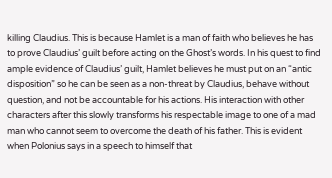killing Claudius. This is because Hamlet is a man of faith who believes he has to prove Claudius’ guilt before acting on the Ghost’s words. In his quest to find ample evidence of Claudius’ guilt, Hamlet believes he must put on an “antic disposition” so he can be seen as a non-threat by Claudius, behave without question, and not be accountable for his actions. His interaction with other characters after this slowly transforms his respectable image to one of a mad man who cannot seem to overcome the death of his father. This is evident when Polonius says in a speech to himself that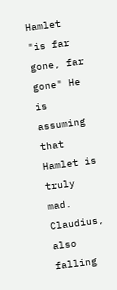Hamlet "is far gone, far gone" He is assuming that Hamlet is truly mad. Claudius, also falling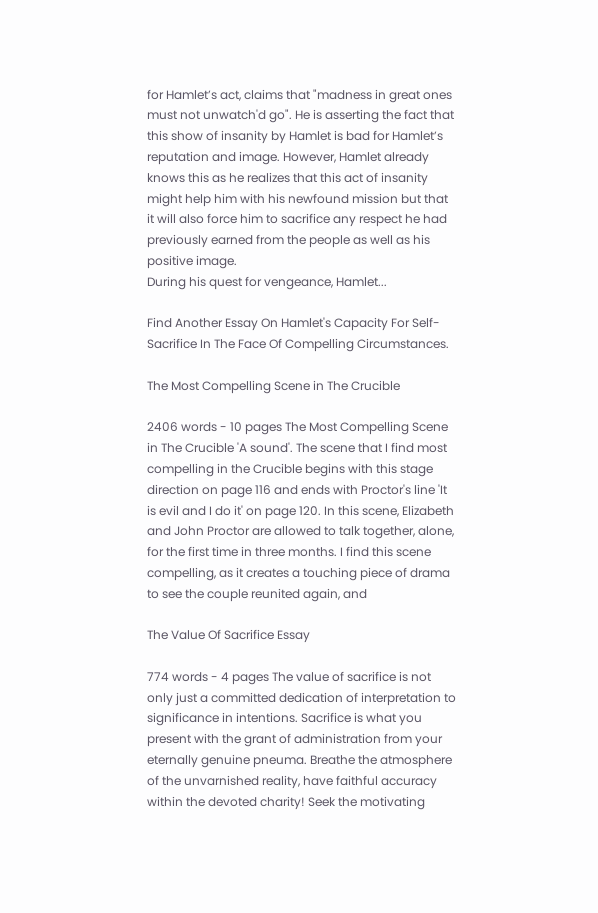for Hamlet’s act, claims that "madness in great ones must not unwatch'd go". He is asserting the fact that this show of insanity by Hamlet is bad for Hamlet’s reputation and image. However, Hamlet already knows this as he realizes that this act of insanity might help him with his newfound mission but that it will also force him to sacrifice any respect he had previously earned from the people as well as his positive image.
During his quest for vengeance, Hamlet...

Find Another Essay On Hamlet's Capacity For Self-Sacrifice In The Face Of Compelling Circumstances.

The Most Compelling Scene in The Crucible

2406 words - 10 pages The Most Compelling Scene in The Crucible 'A sound'. The scene that I find most compelling in the Crucible begins with this stage direction on page 116 and ends with Proctor's line 'It is evil and I do it' on page 120. In this scene, Elizabeth and John Proctor are allowed to talk together, alone, for the first time in three months. I find this scene compelling, as it creates a touching piece of drama to see the couple reunited again, and

The Value Of Sacrifice Essay

774 words - 4 pages The value of sacrifice is not only just a committed dedication of interpretation to significance in intentions. Sacrifice is what you present with the grant of administration from your eternally genuine pneuma. Breathe the atmosphere of the unvarnished reality, have faithful accuracy within the devoted charity! Seek the motivating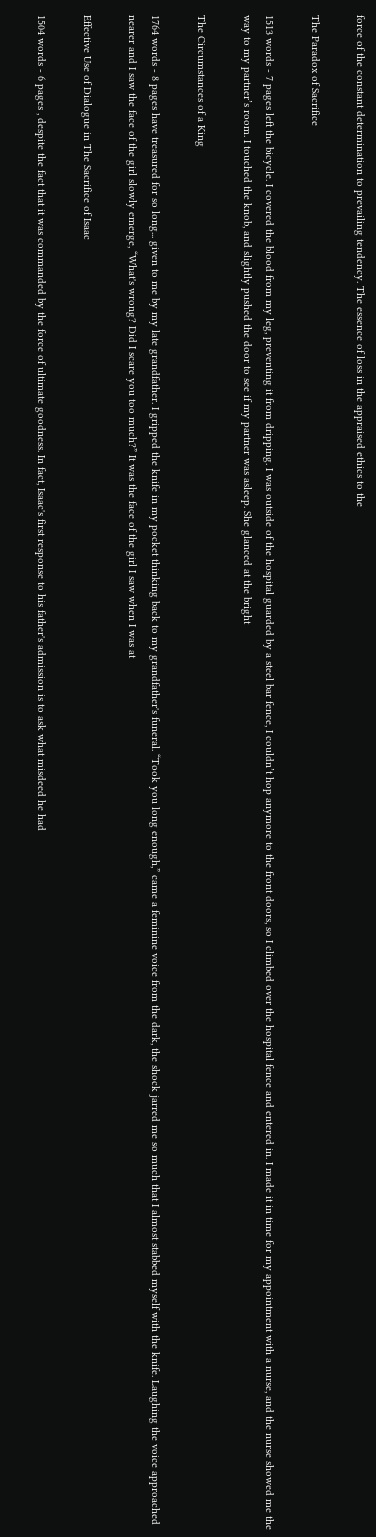force of the constant determination to prevailing tendency. The essence of loss in the appraised ethics to the

The Paradox of Sacrifice

1513 words - 7 pages left the bicycle. I covered the blood from my leg, preventing it from dripping. I was outside of the hospital guarded by a steel bar fence, I couldn’t hop anymore to the front doors, so I climbed over the hospital fence and entered in. I made it in time for my appointment with a nurse, and the nurse showed me the way to my partner’s room. I touched the knob, and slightly pushed the door to see if my partner was asleep. She glanced at the bright

The Circumstances of a King

1764 words - 8 pages have treasured for so long... given to me by my late grandfather. I gripped the knife in my pocket thinking back to my grandfather's funeral. “Took you long enough,” came a feminine voice from the dark, the shock jarred me so much that I almost stabbed myself with the knife. Laughing the voice approached nearer and I saw the face of the girl slowly emerge, “What's wrong? Did I scare you too much?” It was the face of the girl I saw when I was at

Effective Use of Dialogue in The Sacrifice of Isaac

1504 words - 6 pages , despite the fact that it was commanded by the force of ultimate goodness. In fact, Isaac's first response to his father's admission is to ask what misdeed he had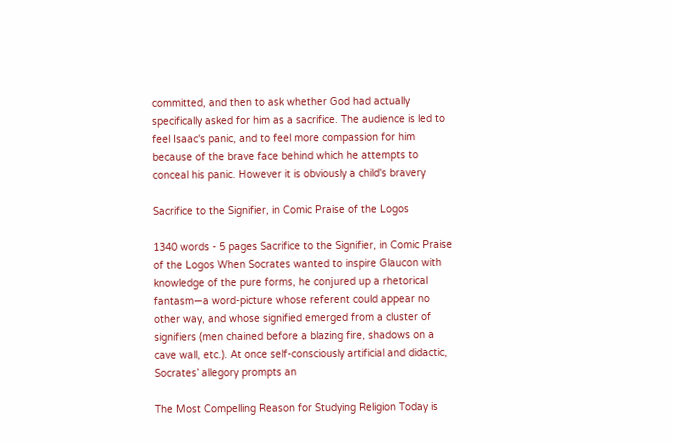committed, and then to ask whether God had actually specifically asked for him as a sacrifice. The audience is led to feel Isaac's panic, and to feel more compassion for him because of the brave face behind which he attempts to conceal his panic. However it is obviously a child's bravery

Sacrifice to the Signifier, in Comic Praise of the Logos

1340 words - 5 pages Sacrifice to the Signifier, in Comic Praise of the Logos When Socrates wanted to inspire Glaucon with knowledge of the pure forms, he conjured up a rhetorical fantasm—a word-picture whose referent could appear no other way, and whose signified emerged from a cluster of signifiers (men chained before a blazing fire, shadows on a cave wall, etc.). At once self-consciously artificial and didactic, Socrates’ allegory prompts an

The Most Compelling Reason for Studying Religion Today is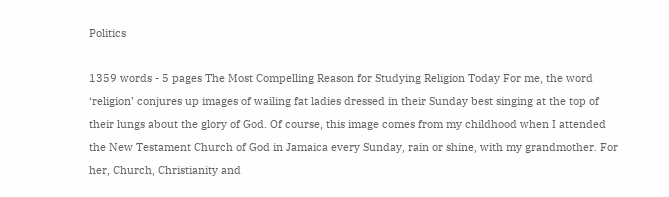Politics

1359 words - 5 pages The Most Compelling Reason for Studying Religion Today For me, the word ‘religion’ conjures up images of wailing fat ladies dressed in their Sunday best singing at the top of their lungs about the glory of God. Of course, this image comes from my childhood when I attended the New Testament Church of God in Jamaica every Sunday, rain or shine, with my grandmother. For her, Church, Christianity and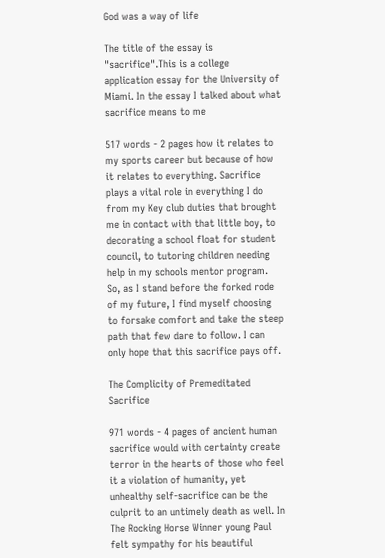God was a way of life

The title of the essay is "sacrifice".This is a college application essay for the University of Miami. In the essay I talked about what sacrifice means to me

517 words - 2 pages how it relates to my sports career but because of how it relates to everything. Sacrifice plays a vital role in everything I do from my Key club duties that brought me in contact with that little boy, to decorating a school float for student council, to tutoring children needing help in my schools mentor program. So, as I stand before the forked rode of my future, I find myself choosing to forsake comfort and take the steep path that few dare to follow. I can only hope that this sacrifice pays off.

The Complicity of Premeditated Sacrifice

971 words - 4 pages of ancient human sacrifice would with certainty create terror in the hearts of those who feel it a violation of humanity, yet unhealthy self-sacrifice can be the culprit to an untimely death as well. In The Rocking Horse Winner young Paul felt sympathy for his beautiful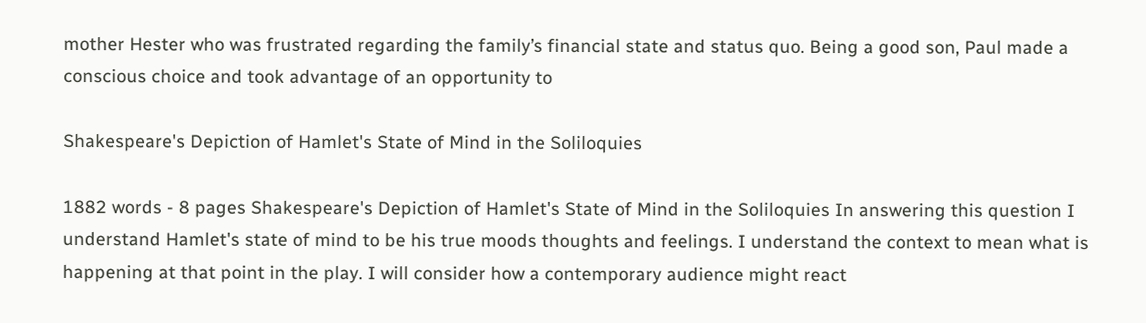mother Hester who was frustrated regarding the family’s financial state and status quo. Being a good son, Paul made a conscious choice and took advantage of an opportunity to

Shakespeare's Depiction of Hamlet's State of Mind in the Soliloquies

1882 words - 8 pages Shakespeare's Depiction of Hamlet's State of Mind in the Soliloquies In answering this question I understand Hamlet's state of mind to be his true moods thoughts and feelings. I understand the context to mean what is happening at that point in the play. I will consider how a contemporary audience might react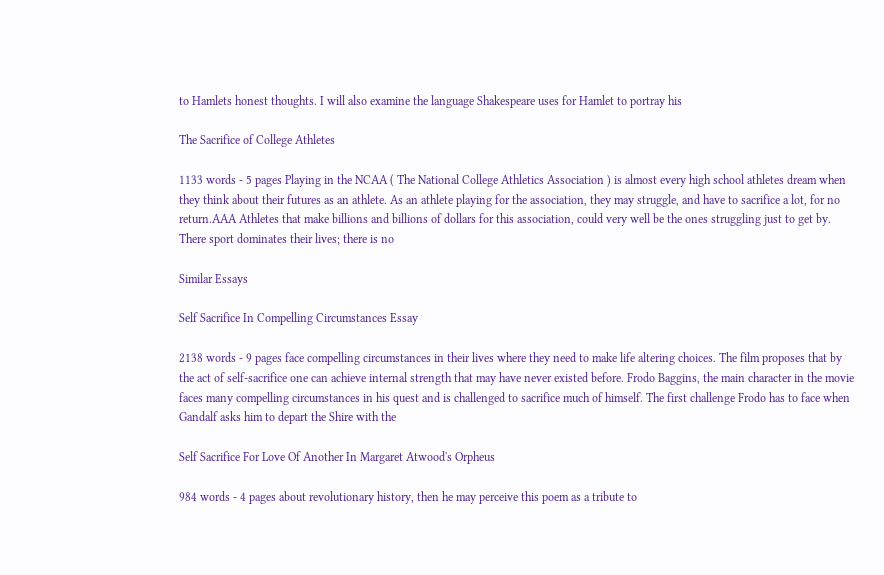to Hamlets honest thoughts. I will also examine the language Shakespeare uses for Hamlet to portray his

The Sacrifice of College Athletes

1133 words - 5 pages Playing in the NCAA ( The National College Athletics Association ) is almost every high school athletes dream when they think about their futures as an athlete. As an athlete playing for the association, they may struggle, and have to sacrifice a lot, for no return.AAA Athletes that make billions and billions of dollars for this association, could very well be the ones struggling just to get by. There sport dominates their lives; there is no

Similar Essays

Self Sacrifice In Compelling Circumstances Essay

2138 words - 9 pages face compelling circumstances in their lives where they need to make life altering choices. The film proposes that by the act of self-sacrifice one can achieve internal strength that may have never existed before. Frodo Baggins, the main character in the movie faces many compelling circumstances in his quest and is challenged to sacrifice much of himself. The first challenge Frodo has to face when Gandalf asks him to depart the Shire with the

Self Sacrifice For Love Of Another In Margaret Atwood's Orpheus

984 words - 4 pages about revolutionary history, then he may perceive this poem as a tribute to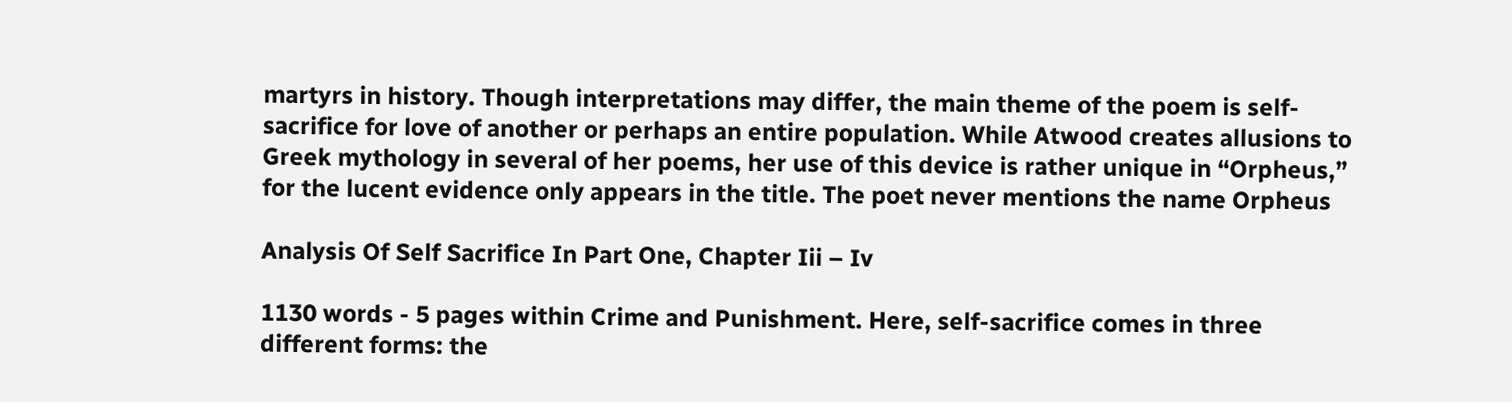martyrs in history. Though interpretations may differ, the main theme of the poem is self-sacrifice for love of another or perhaps an entire population. While Atwood creates allusions to Greek mythology in several of her poems, her use of this device is rather unique in “Orpheus,” for the lucent evidence only appears in the title. The poet never mentions the name Orpheus

Analysis Of Self Sacrifice In Part One, Chapter Iii – Iv

1130 words - 5 pages within Crime and Punishment. Here, self-sacrifice comes in three different forms: the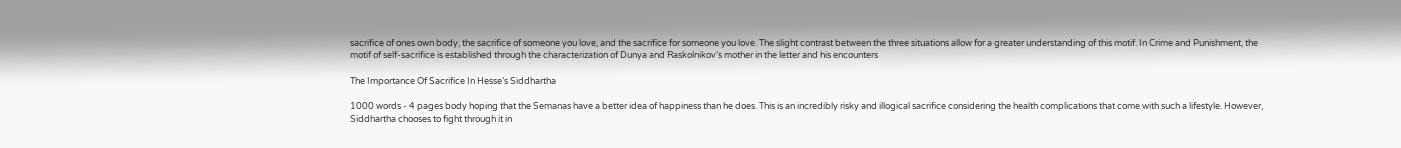sacrifice of ones own body, the sacrifice of someone you love, and the sacrifice for someone you love. The slight contrast between the three situations allow for a greater understanding of this motif. In Crime and Punishment, the motif of self-sacrifice is established through the characterization of Dunya and Raskolnikov’s mother in the letter and his encounters

The Importance Of Sacrifice In Hesse’s Siddhartha

1000 words - 4 pages body hoping that the Semanas have a better idea of happiness than he does. This is an incredibly risky and illogical sacrifice considering the health complications that come with such a lifestyle. However, Siddhartha chooses to fight through it in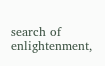search of enlightenment,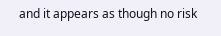and it appears as though no risk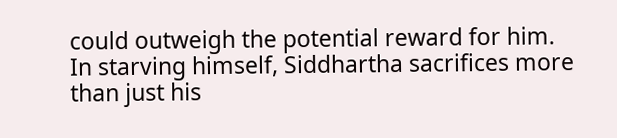could outweigh the potential reward for him. In starving himself, Siddhartha sacrifices more than just his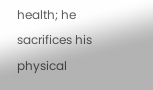health; he sacrifices his physical